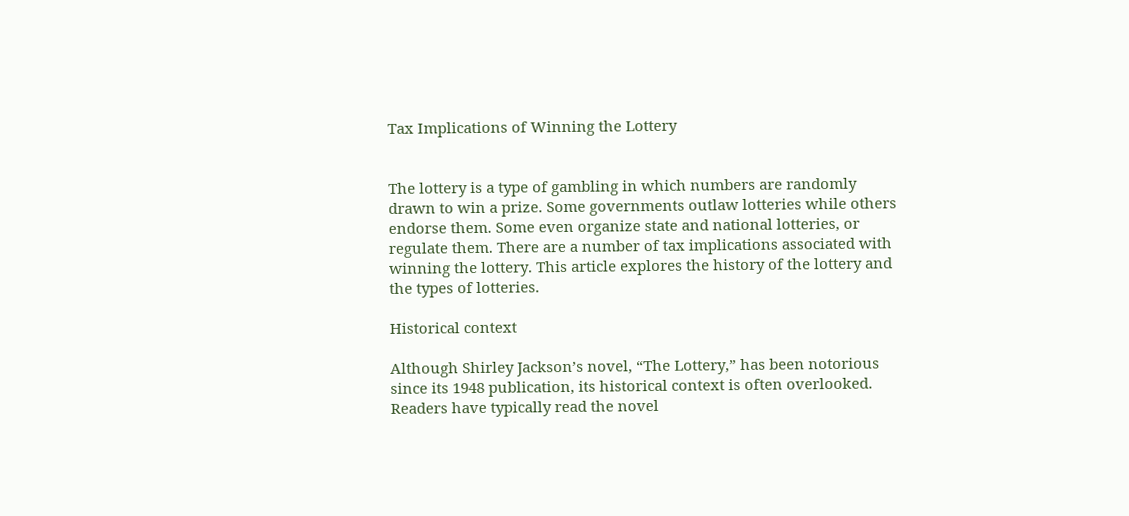Tax Implications of Winning the Lottery


The lottery is a type of gambling in which numbers are randomly drawn to win a prize. Some governments outlaw lotteries while others endorse them. Some even organize state and national lotteries, or regulate them. There are a number of tax implications associated with winning the lottery. This article explores the history of the lottery and the types of lotteries.

Historical context

Although Shirley Jackson’s novel, “The Lottery,” has been notorious since its 1948 publication, its historical context is often overlooked. Readers have typically read the novel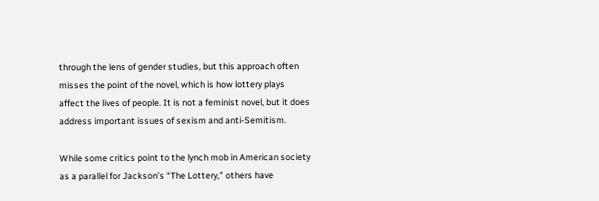through the lens of gender studies, but this approach often misses the point of the novel, which is how lottery plays affect the lives of people. It is not a feminist novel, but it does address important issues of sexism and anti-Semitism.

While some critics point to the lynch mob in American society as a parallel for Jackson’s “The Lottery,” others have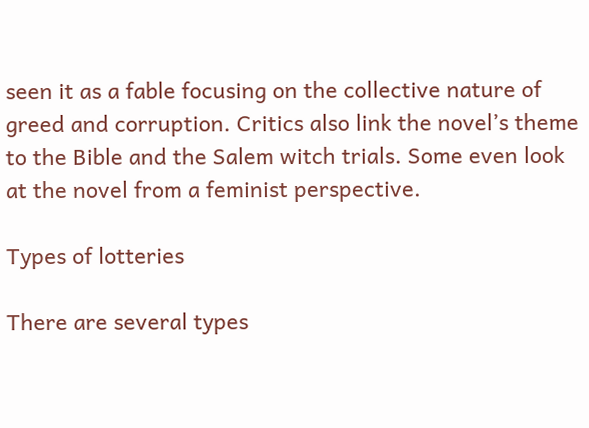seen it as a fable focusing on the collective nature of greed and corruption. Critics also link the novel’s theme to the Bible and the Salem witch trials. Some even look at the novel from a feminist perspective.

Types of lotteries

There are several types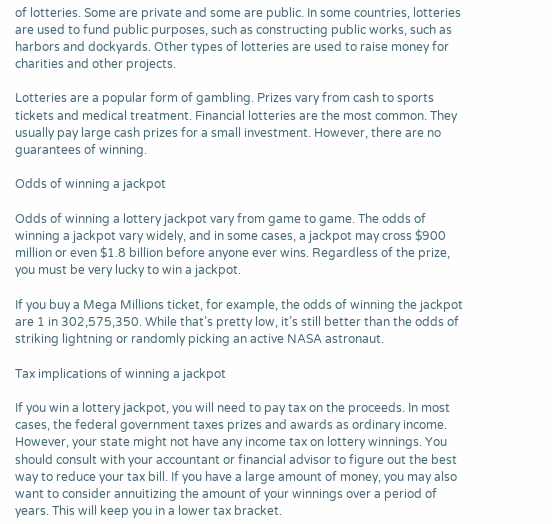of lotteries. Some are private and some are public. In some countries, lotteries are used to fund public purposes, such as constructing public works, such as harbors and dockyards. Other types of lotteries are used to raise money for charities and other projects.

Lotteries are a popular form of gambling. Prizes vary from cash to sports tickets and medical treatment. Financial lotteries are the most common. They usually pay large cash prizes for a small investment. However, there are no guarantees of winning.

Odds of winning a jackpot

Odds of winning a lottery jackpot vary from game to game. The odds of winning a jackpot vary widely, and in some cases, a jackpot may cross $900 million or even $1.8 billion before anyone ever wins. Regardless of the prize, you must be very lucky to win a jackpot.

If you buy a Mega Millions ticket, for example, the odds of winning the jackpot are 1 in 302,575,350. While that’s pretty low, it’s still better than the odds of striking lightning or randomly picking an active NASA astronaut.

Tax implications of winning a jackpot

If you win a lottery jackpot, you will need to pay tax on the proceeds. In most cases, the federal government taxes prizes and awards as ordinary income. However, your state might not have any income tax on lottery winnings. You should consult with your accountant or financial advisor to figure out the best way to reduce your tax bill. If you have a large amount of money, you may also want to consider annuitizing the amount of your winnings over a period of years. This will keep you in a lower tax bracket.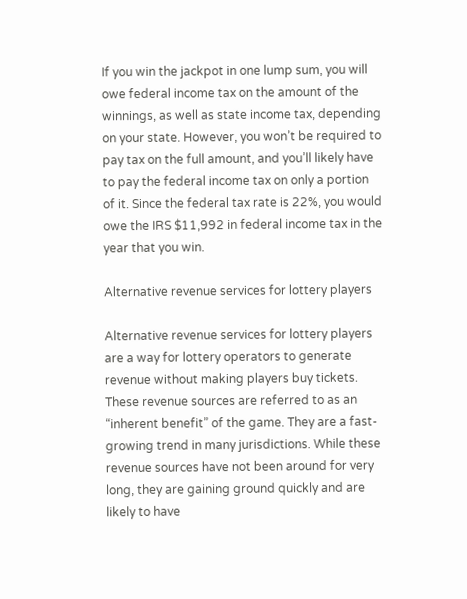If you win the jackpot in one lump sum, you will owe federal income tax on the amount of the winnings, as well as state income tax, depending on your state. However, you won’t be required to pay tax on the full amount, and you’ll likely have to pay the federal income tax on only a portion of it. Since the federal tax rate is 22%, you would owe the IRS $11,992 in federal income tax in the year that you win.

Alternative revenue services for lottery players

Alternative revenue services for lottery players are a way for lottery operators to generate revenue without making players buy tickets. These revenue sources are referred to as an “inherent benefit” of the game. They are a fast-growing trend in many jurisdictions. While these revenue sources have not been around for very long, they are gaining ground quickly and are likely to have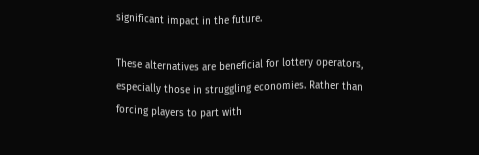significant impact in the future.

These alternatives are beneficial for lottery operators, especially those in struggling economies. Rather than forcing players to part with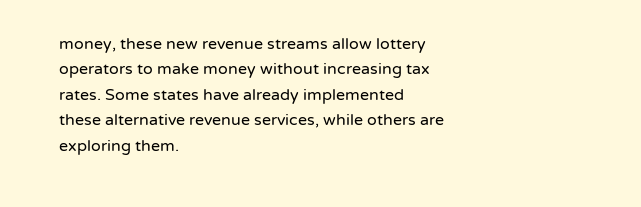money, these new revenue streams allow lottery operators to make money without increasing tax rates. Some states have already implemented these alternative revenue services, while others are exploring them.